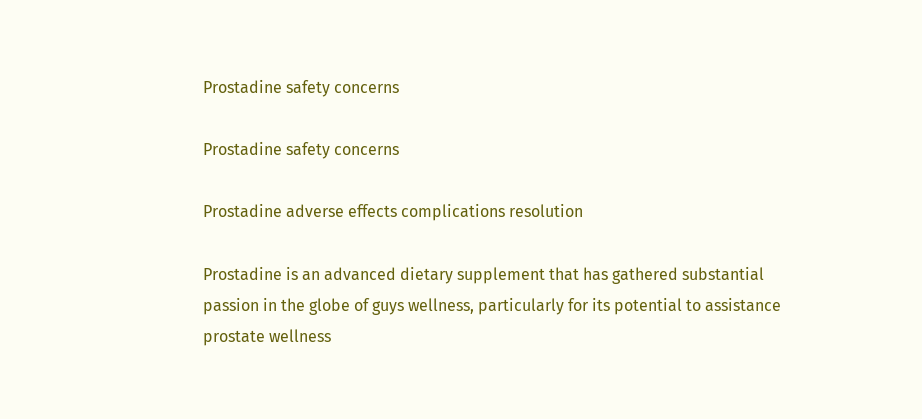Prostadine safety concerns

Prostadine safety concerns

Prostadine adverse effects complications resolution

Prostadine is an advanced dietary supplement that has gathered substantial passion in the globe of guys wellness, particularly for its potential to assistance prostate wellness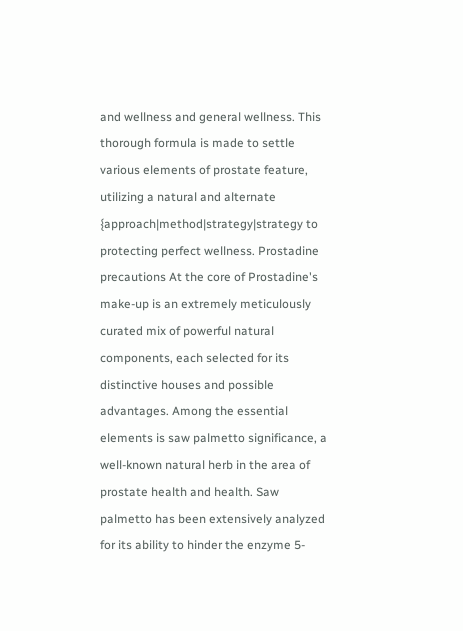and wellness and general wellness. This thorough formula is made to settle various elements of prostate feature, utilizing a natural and alternate {approach|method|strategy|strategy to protecting perfect wellness. Prostadine precautions At the core of Prostadine's make-up is an extremely meticulously curated mix of powerful natural components, each selected for its distinctive houses and possible advantages. Among the essential elements is saw palmetto significance, a well-known natural herb in the area of prostate health and health. Saw palmetto has been extensively analyzed for its ability to hinder the enzyme 5-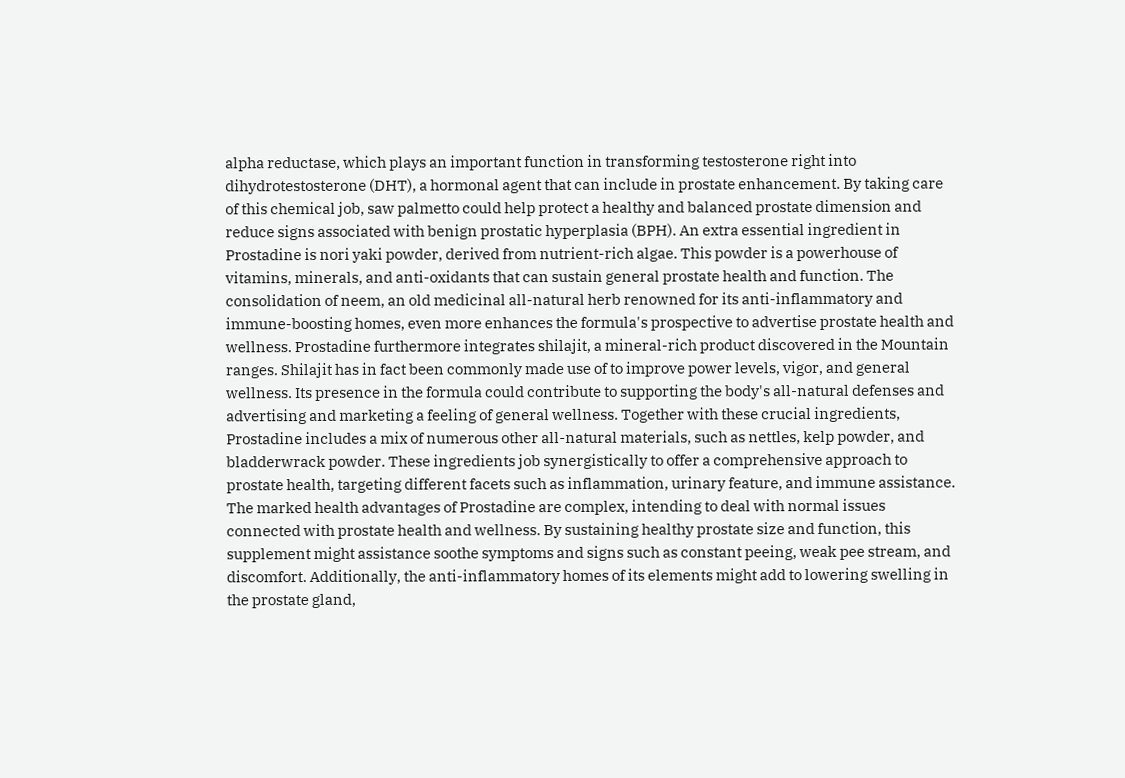alpha reductase, which plays an important function in transforming testosterone right into dihydrotestosterone (DHT), a hormonal agent that can include in prostate enhancement. By taking care of this chemical job, saw palmetto could help protect a healthy and balanced prostate dimension and reduce signs associated with benign prostatic hyperplasia (BPH). An extra essential ingredient in Prostadine is nori yaki powder, derived from nutrient-rich algae. This powder is a powerhouse of vitamins, minerals, and anti-oxidants that can sustain general prostate health and function. The consolidation of neem, an old medicinal all-natural herb renowned for its anti-inflammatory and immune-boosting homes, even more enhances the formula's prospective to advertise prostate health and wellness. Prostadine furthermore integrates shilajit, a mineral-rich product discovered in the Mountain ranges. Shilajit has in fact been commonly made use of to improve power levels, vigor, and general wellness. Its presence in the formula could contribute to supporting the body's all-natural defenses and advertising and marketing a feeling of general wellness. Together with these crucial ingredients, Prostadine includes a mix of numerous other all-natural materials, such as nettles, kelp powder, and bladderwrack powder. These ingredients job synergistically to offer a comprehensive approach to prostate health, targeting different facets such as inflammation, urinary feature, and immune assistance. The marked health advantages of Prostadine are complex, intending to deal with normal issues connected with prostate health and wellness. By sustaining healthy prostate size and function, this supplement might assistance soothe symptoms and signs such as constant peeing, weak pee stream, and discomfort. Additionally, the anti-inflammatory homes of its elements might add to lowering swelling in the prostate gland,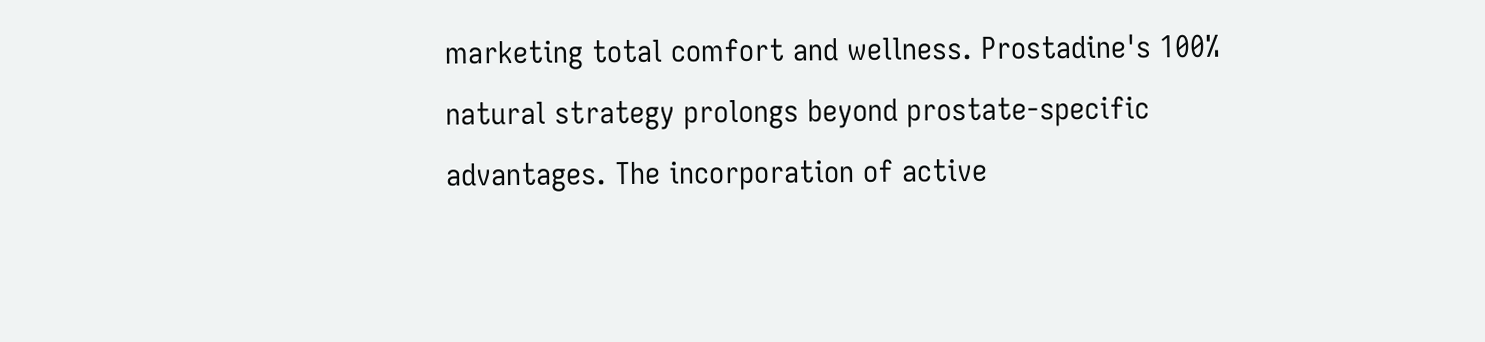marketing total comfort and wellness. Prostadine's 100% natural strategy prolongs beyond prostate-specific advantages. The incorporation of active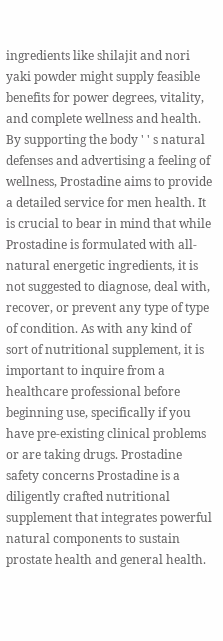ingredients like shilajit and nori yaki powder might supply feasible benefits for power degrees, vitality, and complete wellness and health. By supporting the body ' ' s natural defenses and advertising a feeling of wellness, Prostadine aims to provide a detailed service for men health. It is crucial to bear in mind that while Prostadine is formulated with all-natural energetic ingredients, it is not suggested to diagnose, deal with, recover, or prevent any type of type of condition. As with any kind of sort of nutritional supplement, it is important to inquire from a healthcare professional before beginning use, specifically if you have pre-existing clinical problems or are taking drugs. Prostadine safety concerns Prostadine is a diligently crafted nutritional supplement that integrates powerful natural components to sustain prostate health and general health.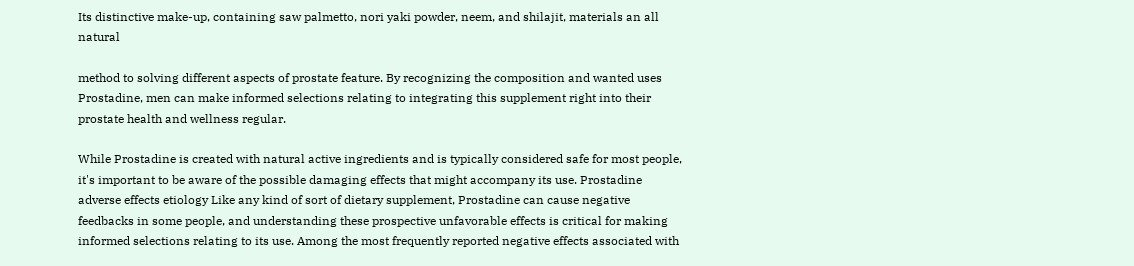Its distinctive make-up, containing saw palmetto, nori yaki powder, neem, and shilajit, materials an all natural

method to solving different aspects of prostate feature. By recognizing the composition and wanted uses Prostadine, men can make informed selections relating to integrating this supplement right into their prostate health and wellness regular.

While Prostadine is created with natural active ingredients and is typically considered safe for most people, it's important to be aware of the possible damaging effects that might accompany its use. Prostadine adverse effects etiology Like any kind of sort of dietary supplement, Prostadine can cause negative feedbacks in some people, and understanding these prospective unfavorable effects is critical for making informed selections relating to its use. Among the most frequently reported negative effects associated with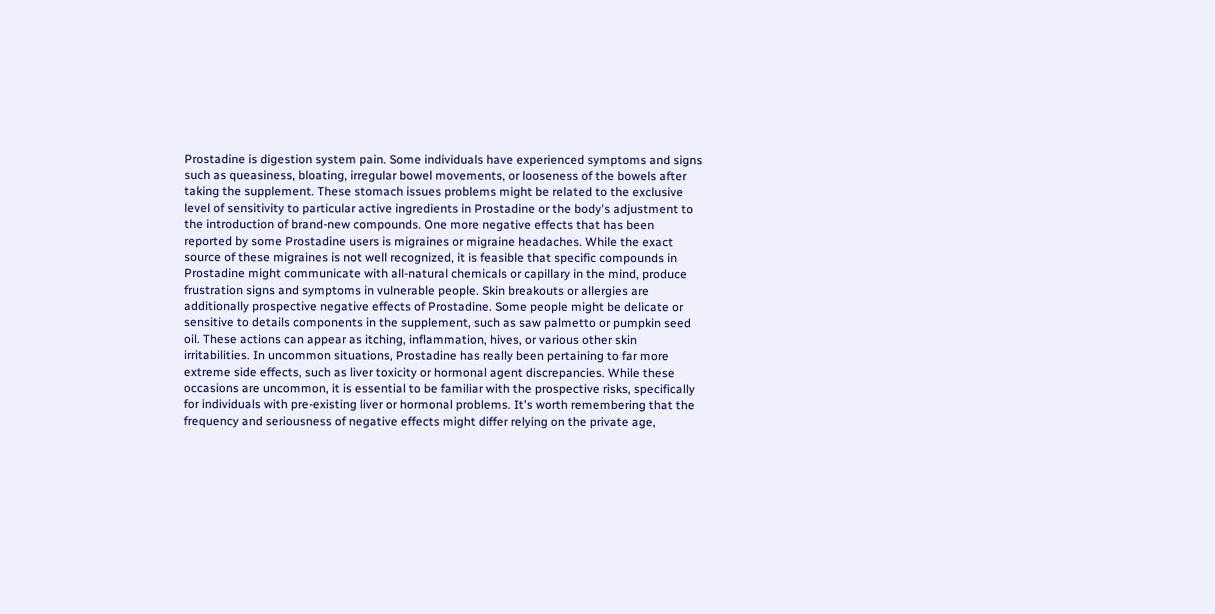Prostadine is digestion system pain. Some individuals have experienced symptoms and signs such as queasiness, bloating, irregular bowel movements, or looseness of the bowels after taking the supplement. These stomach issues problems might be related to the exclusive level of sensitivity to particular active ingredients in Prostadine or the body's adjustment to the introduction of brand-new compounds. One more negative effects that has been reported by some Prostadine users is migraines or migraine headaches. While the exact source of these migraines is not well recognized, it is feasible that specific compounds in Prostadine might communicate with all-natural chemicals or capillary in the mind, produce frustration signs and symptoms in vulnerable people. Skin breakouts or allergies are additionally prospective negative effects of Prostadine. Some people might be delicate or sensitive to details components in the supplement, such as saw palmetto or pumpkin seed oil. These actions can appear as itching, inflammation, hives, or various other skin irritabilities. In uncommon situations, Prostadine has really been pertaining to far more extreme side effects, such as liver toxicity or hormonal agent discrepancies. While these occasions are uncommon, it is essential to be familiar with the prospective risks, specifically for individuals with pre-existing liver or hormonal problems. It's worth remembering that the frequency and seriousness of negative effects might differ relying on the private age,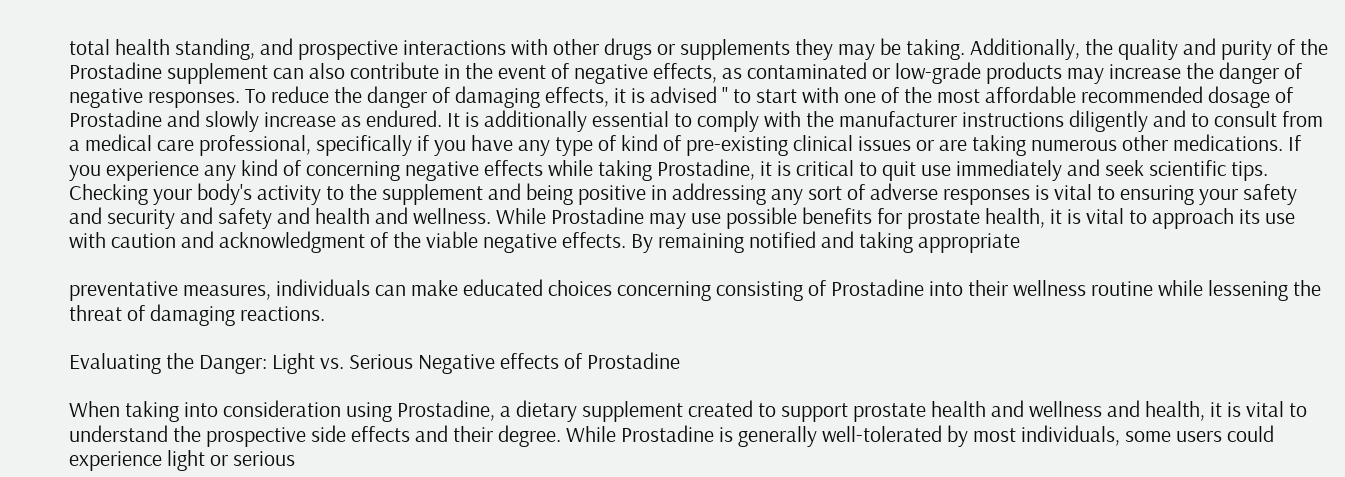total health standing, and prospective interactions with other drugs or supplements they may be taking. Additionally, the quality and purity of the Prostadine supplement can also contribute in the event of negative effects, as contaminated or low-grade products may increase the danger of negative responses. To reduce the danger of damaging effects, it is advised '' to start with one of the most affordable recommended dosage of Prostadine and slowly increase as endured. It is additionally essential to comply with the manufacturer instructions diligently and to consult from a medical care professional, specifically if you have any type of kind of pre-existing clinical issues or are taking numerous other medications. If you experience any kind of concerning negative effects while taking Prostadine, it is critical to quit use immediately and seek scientific tips. Checking your body's activity to the supplement and being positive in addressing any sort of adverse responses is vital to ensuring your safety and security and safety and health and wellness. While Prostadine may use possible benefits for prostate health, it is vital to approach its use with caution and acknowledgment of the viable negative effects. By remaining notified and taking appropriate

preventative measures, individuals can make educated choices concerning consisting of Prostadine into their wellness routine while lessening the threat of damaging reactions.

Evaluating the Danger: Light vs. Serious Negative effects of Prostadine

When taking into consideration using Prostadine, a dietary supplement created to support prostate health and wellness and health, it is vital to understand the prospective side effects and their degree. While Prostadine is generally well-tolerated by most individuals, some users could experience light or serious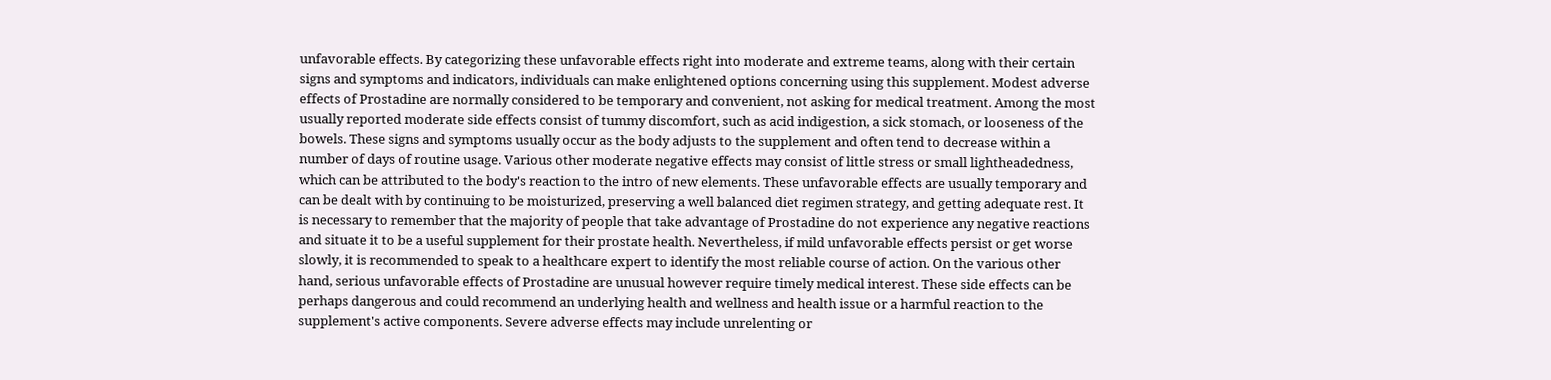unfavorable effects. By categorizing these unfavorable effects right into moderate and extreme teams, along with their certain signs and symptoms and indicators, individuals can make enlightened options concerning using this supplement. Modest adverse effects of Prostadine are normally considered to be temporary and convenient, not asking for medical treatment. Among the most usually reported moderate side effects consist of tummy discomfort, such as acid indigestion, a sick stomach, or looseness of the bowels. These signs and symptoms usually occur as the body adjusts to the supplement and often tend to decrease within a number of days of routine usage. Various other moderate negative effects may consist of little stress or small lightheadedness, which can be attributed to the body's reaction to the intro of new elements. These unfavorable effects are usually temporary and can be dealt with by continuing to be moisturized, preserving a well balanced diet regimen strategy, and getting adequate rest. It is necessary to remember that the majority of people that take advantage of Prostadine do not experience any negative reactions and situate it to be a useful supplement for their prostate health. Nevertheless, if mild unfavorable effects persist or get worse slowly, it is recommended to speak to a healthcare expert to identify the most reliable course of action. On the various other hand, serious unfavorable effects of Prostadine are unusual however require timely medical interest. These side effects can be perhaps dangerous and could recommend an underlying health and wellness and health issue or a harmful reaction to the supplement's active components. Severe adverse effects may include unrelenting or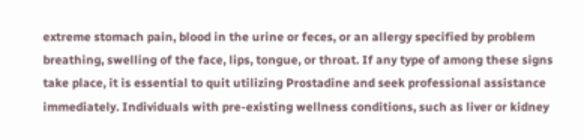extreme stomach pain, blood in the urine or feces, or an allergy specified by problem breathing, swelling of the face, lips, tongue, or throat. If any type of among these signs take place, it is essential to quit utilizing Prostadine and seek professional assistance immediately. Individuals with pre-existing wellness conditions, such as liver or kidney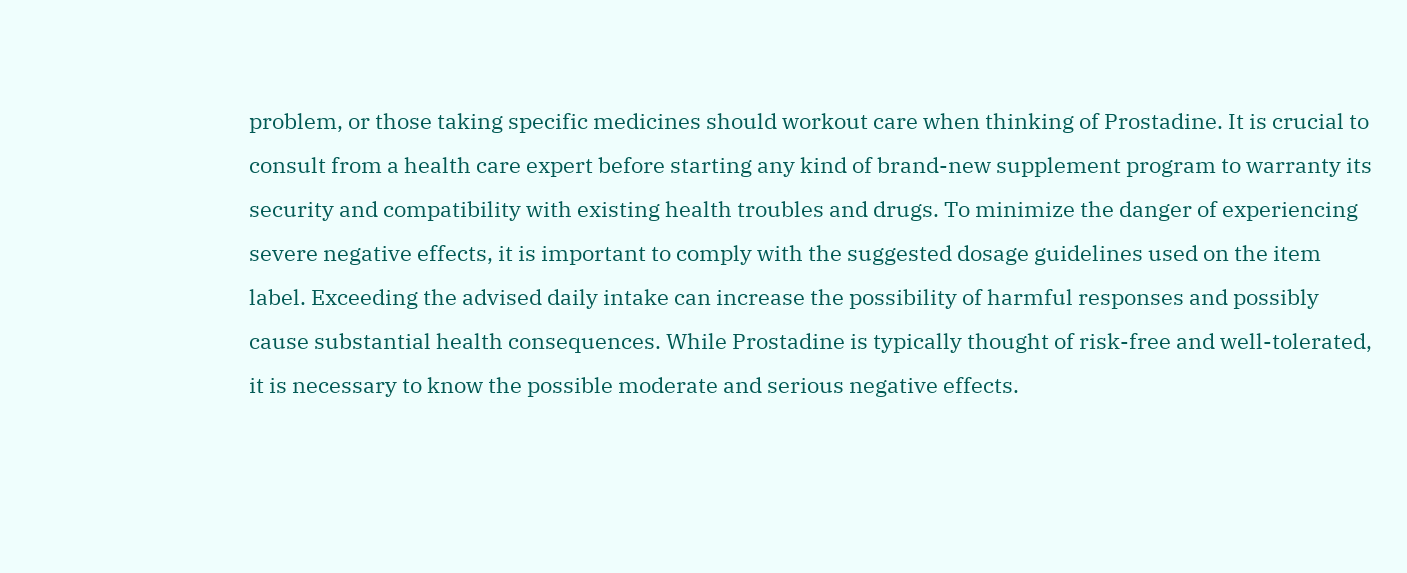problem, or those taking specific medicines should workout care when thinking of Prostadine. It is crucial to consult from a health care expert before starting any kind of brand-new supplement program to warranty its security and compatibility with existing health troubles and drugs. To minimize the danger of experiencing severe negative effects, it is important to comply with the suggested dosage guidelines used on the item label. Exceeding the advised daily intake can increase the possibility of harmful responses and possibly cause substantial health consequences. While Prostadine is typically thought of risk-free and well-tolerated, it is necessary to know the possible moderate and serious negative effects.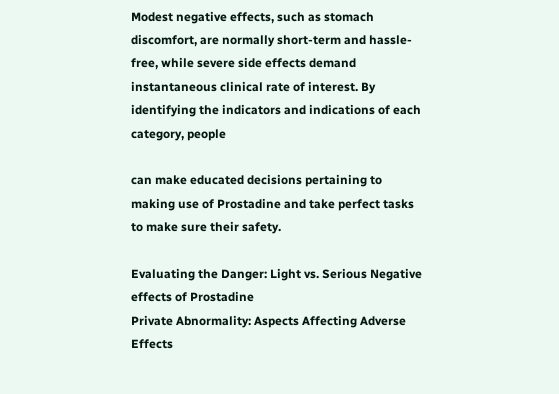Modest negative effects, such as stomach discomfort, are normally short-term and hassle-free, while severe side effects demand instantaneous clinical rate of interest. By identifying the indicators and indications of each category, people

can make educated decisions pertaining to making use of Prostadine and take perfect tasks to make sure their safety.

Evaluating the Danger: Light vs. Serious Negative effects of Prostadine
Private Abnormality: Aspects Affecting Adverse Effects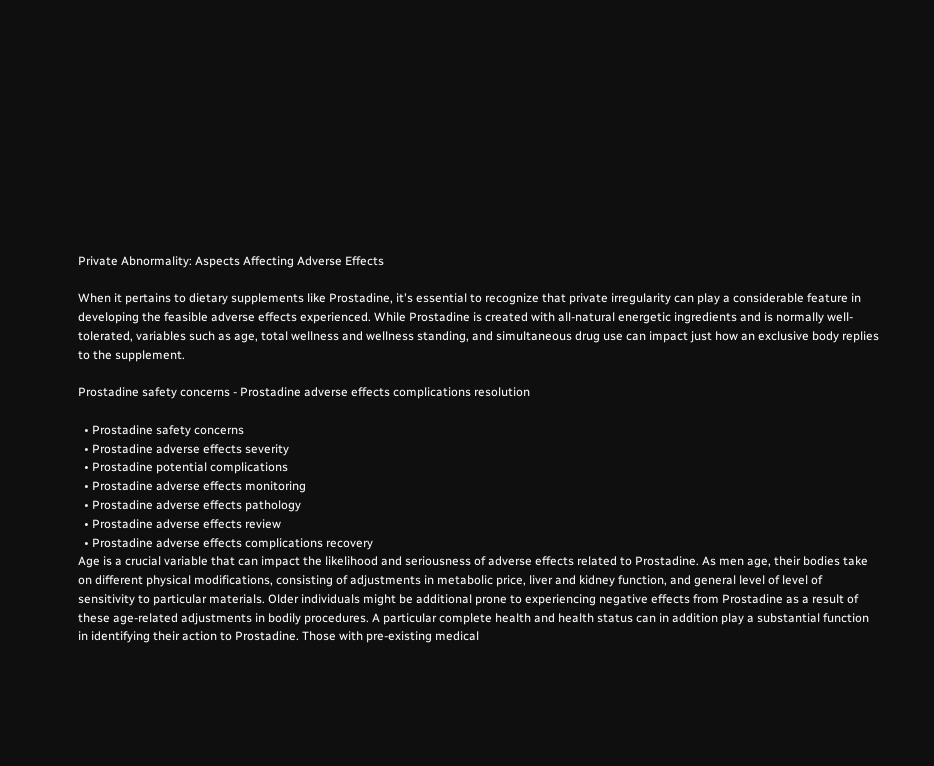Private Abnormality: Aspects Affecting Adverse Effects

When it pertains to dietary supplements like Prostadine, it's essential to recognize that private irregularity can play a considerable feature in developing the feasible adverse effects experienced. While Prostadine is created with all-natural energetic ingredients and is normally well-tolerated, variables such as age, total wellness and wellness standing, and simultaneous drug use can impact just how an exclusive body replies to the supplement.

Prostadine safety concerns - Prostadine adverse effects complications resolution

  • Prostadine safety concerns
  • Prostadine adverse effects severity
  • Prostadine potential complications
  • Prostadine adverse effects monitoring
  • Prostadine adverse effects pathology
  • Prostadine adverse effects review
  • Prostadine adverse effects complications recovery
Age is a crucial variable that can impact the likelihood and seriousness of adverse effects related to Prostadine. As men age, their bodies take on different physical modifications, consisting of adjustments in metabolic price, liver and kidney function, and general level of level of sensitivity to particular materials. Older individuals might be additional prone to experiencing negative effects from Prostadine as a result of these age-related adjustments in bodily procedures. A particular complete health and health status can in addition play a substantial function in identifying their action to Prostadine. Those with pre-existing medical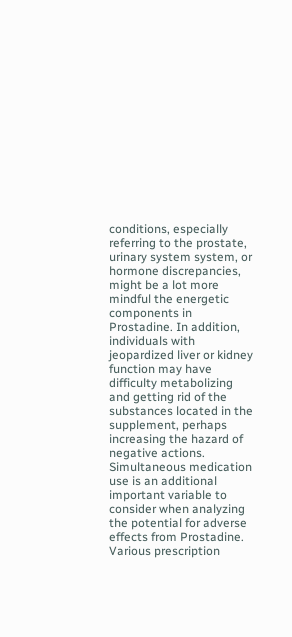conditions, especially referring to the prostate, urinary system system, or hormone discrepancies, might be a lot more mindful the energetic components in Prostadine. In addition, individuals with jeopardized liver or kidney function may have difficulty metabolizing and getting rid of the substances located in the supplement, perhaps increasing the hazard of negative actions. Simultaneous medication use is an additional important variable to consider when analyzing the potential for adverse effects from Prostadine. Various prescription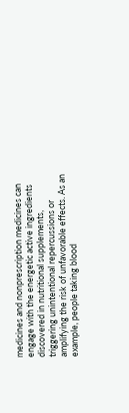medicines and nonprescription medicines can engage with the energetic active ingredients discovered in nutritional supplements, triggering unintentional repercussions or amplifying the risk of unfavorable effects. As an example, people taking blood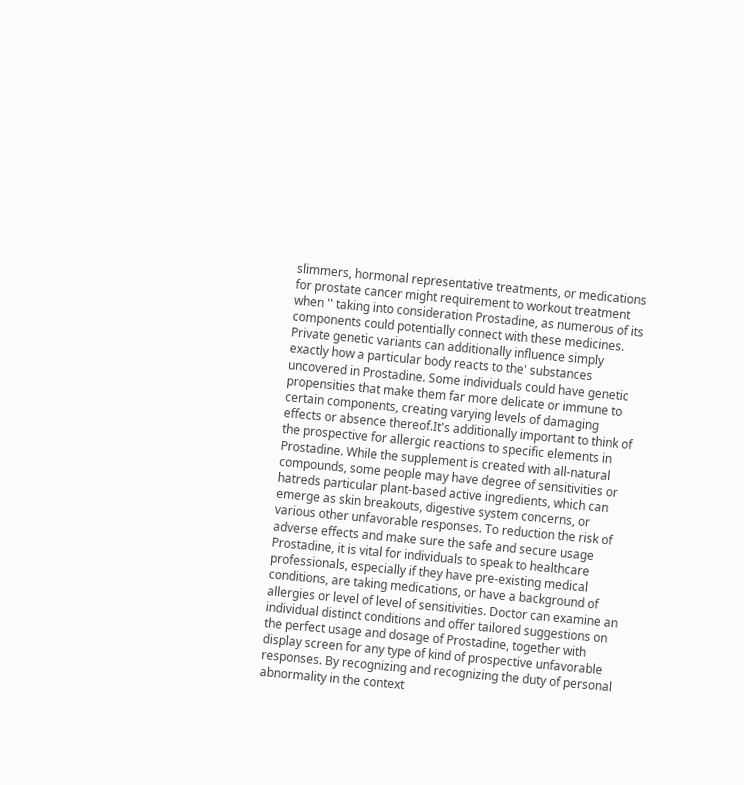slimmers, hormonal representative treatments, or medications for prostate cancer might requirement to workout treatment when '' taking into consideration Prostadine, as numerous of its components could potentially connect with these medicines. Private genetic variants can additionally influence simply exactly how a particular body reacts to the' substances uncovered in Prostadine. Some individuals could have genetic propensities that make them far more delicate or immune to certain components, creating varying levels of damaging effects or absence thereof.It's additionally important to think of the prospective for allergic reactions to specific elements in Prostadine. While the supplement is created with all-natural compounds, some people may have degree of sensitivities or hatreds particular plant-based active ingredients, which can emerge as skin breakouts, digestive system concerns, or various other unfavorable responses. To reduction the risk of adverse effects and make sure the safe and secure usage Prostadine, it is vital for individuals to speak to healthcare professionals, especially if they have pre-existing medical conditions, are taking medications, or have a background of allergies or level of level of sensitivities. Doctor can examine an individual distinct conditions and offer tailored suggestions on the perfect usage and dosage of Prostadine, together with display screen for any type of kind of prospective unfavorable responses. By recognizing and recognizing the duty of personal abnormality in the context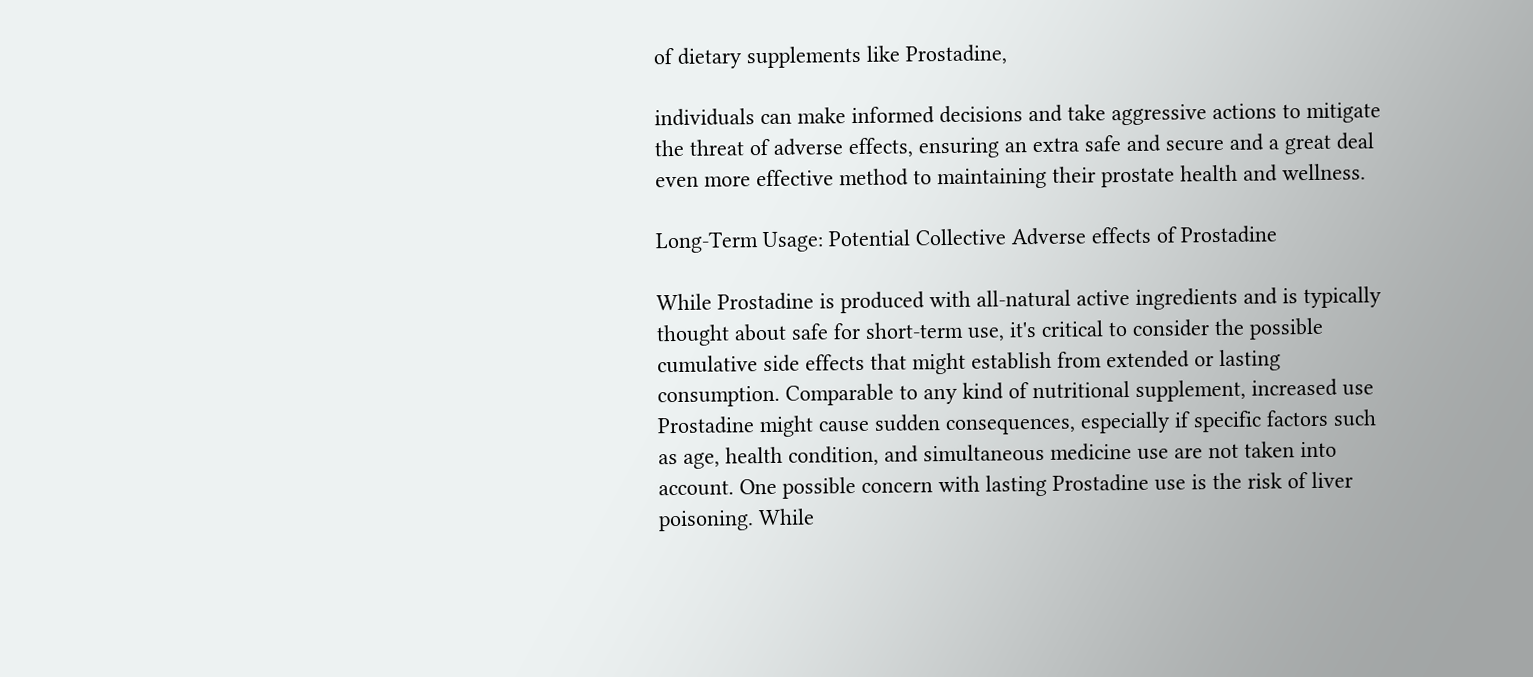of dietary supplements like Prostadine,

individuals can make informed decisions and take aggressive actions to mitigate the threat of adverse effects, ensuring an extra safe and secure and a great deal even more effective method to maintaining their prostate health and wellness.

Long-Term Usage: Potential Collective Adverse effects of Prostadine

While Prostadine is produced with all-natural active ingredients and is typically thought about safe for short-term use, it's critical to consider the possible cumulative side effects that might establish from extended or lasting consumption. Comparable to any kind of nutritional supplement, increased use Prostadine might cause sudden consequences, especially if specific factors such as age, health condition, and simultaneous medicine use are not taken into account. One possible concern with lasting Prostadine use is the risk of liver poisoning. While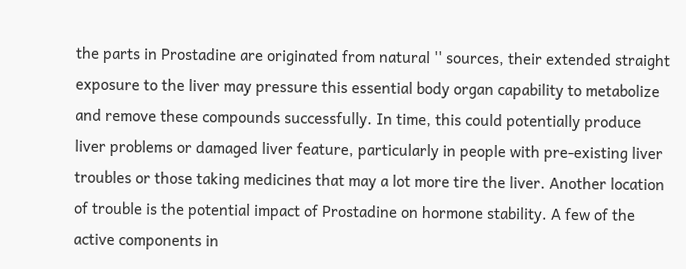the parts in Prostadine are originated from natural '' sources, their extended straight exposure to the liver may pressure this essential body organ capability to metabolize and remove these compounds successfully. In time, this could potentially produce liver problems or damaged liver feature, particularly in people with pre-existing liver troubles or those taking medicines that may a lot more tire the liver. Another location of trouble is the potential impact of Prostadine on hormone stability. A few of the active components in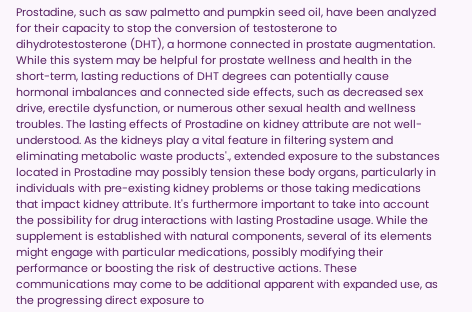Prostadine, such as saw palmetto and pumpkin seed oil, have been analyzed for their capacity to stop the conversion of testosterone to dihydrotestosterone (DHT), a hormone connected in prostate augmentation. While this system may be helpful for prostate wellness and health in the short-term, lasting reductions of DHT degrees can potentially cause hormonal imbalances and connected side effects, such as decreased sex drive, erectile dysfunction, or numerous other sexual health and wellness troubles. The lasting effects of Prostadine on kidney attribute are not well-understood. As the kidneys play a vital feature in filtering system and eliminating metabolic waste products'., extended exposure to the substances located in Prostadine may possibly tension these body organs, particularly in individuals with pre-existing kidney problems or those taking medications that impact kidney attribute. It's furthermore important to take into account the possibility for drug interactions with lasting Prostadine usage. While the supplement is established with natural components, several of its elements might engage with particular medications, possibly modifying their performance or boosting the risk of destructive actions. These communications may come to be additional apparent with expanded use, as the progressing direct exposure to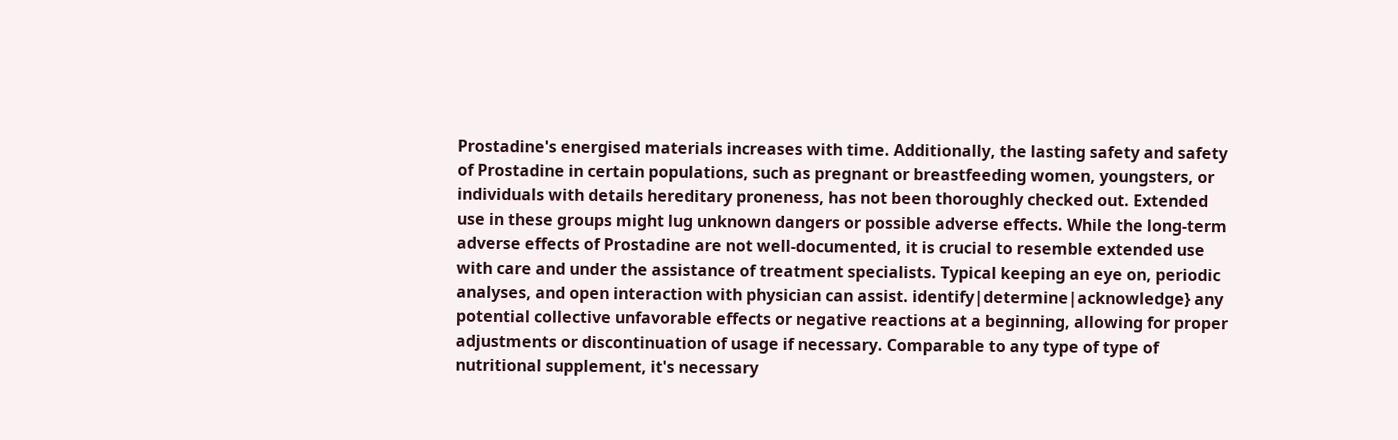Prostadine's energised materials increases with time. Additionally, the lasting safety and safety of Prostadine in certain populations, such as pregnant or breastfeeding women, youngsters, or individuals with details hereditary proneness, has not been thoroughly checked out. Extended use in these groups might lug unknown dangers or possible adverse effects. While the long-term adverse effects of Prostadine are not well-documented, it is crucial to resemble extended use with care and under the assistance of treatment specialists. Typical keeping an eye on, periodic analyses, and open interaction with physician can assist. identify|determine|acknowledge} any potential collective unfavorable effects or negative reactions at a beginning, allowing for proper adjustments or discontinuation of usage if necessary. Comparable to any type of type of nutritional supplement, it's necessary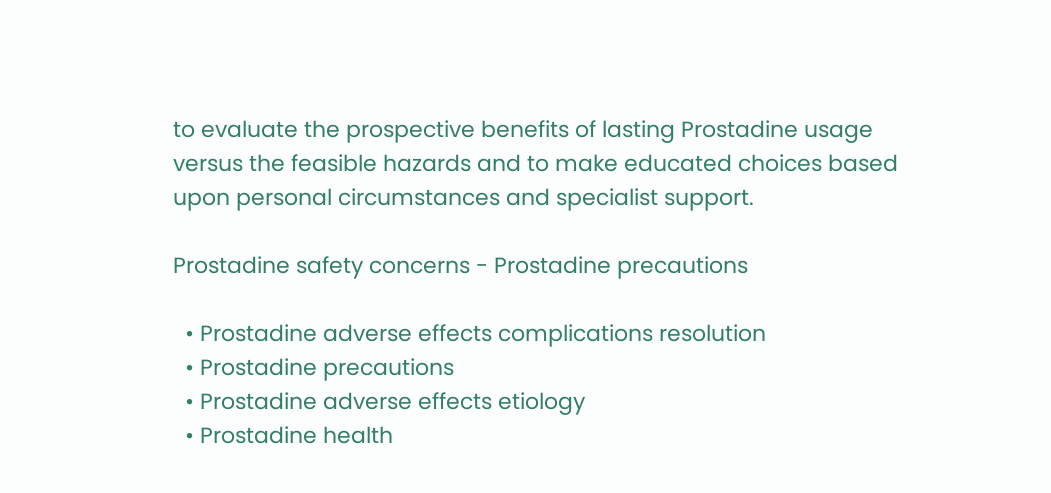to evaluate the prospective benefits of lasting Prostadine usage versus the feasible hazards and to make educated choices based upon personal circumstances and specialist support.

Prostadine safety concerns - Prostadine precautions

  • Prostadine adverse effects complications resolution
  • Prostadine precautions
  • Prostadine adverse effects etiology
  • Prostadine health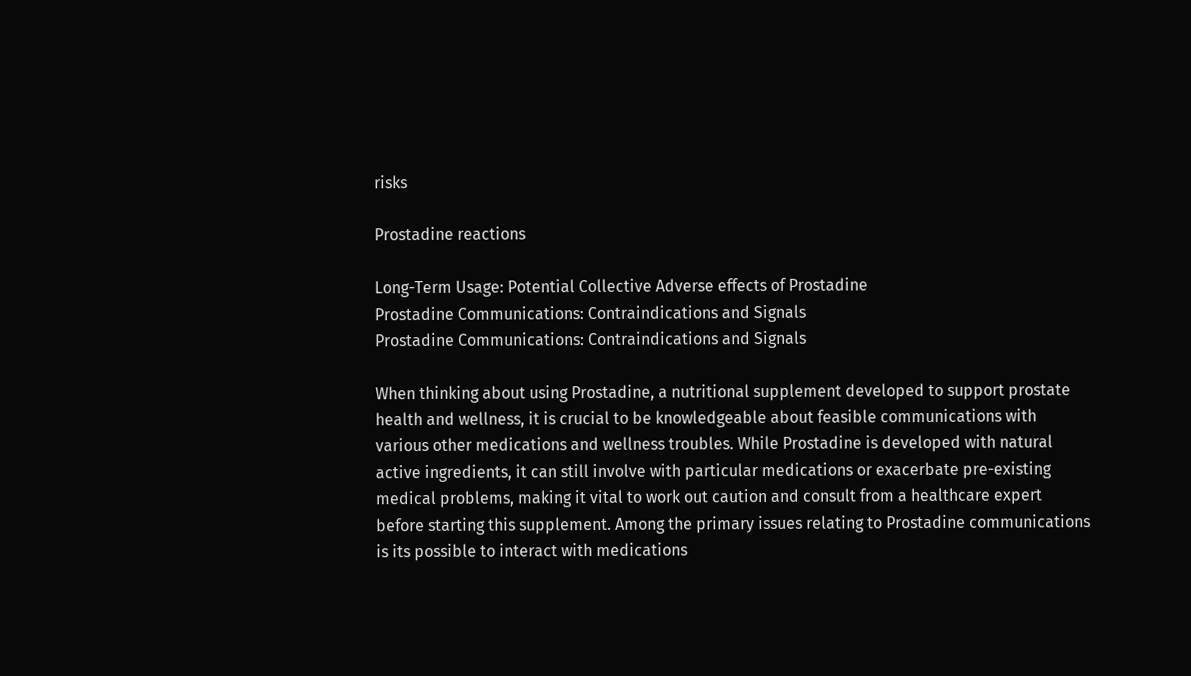risks

Prostadine reactions

Long-Term Usage: Potential Collective Adverse effects of Prostadine
Prostadine Communications: Contraindications and Signals
Prostadine Communications: Contraindications and Signals

When thinking about using Prostadine, a nutritional supplement developed to support prostate health and wellness, it is crucial to be knowledgeable about feasible communications with various other medications and wellness troubles. While Prostadine is developed with natural active ingredients, it can still involve with particular medications or exacerbate pre-existing medical problems, making it vital to work out caution and consult from a healthcare expert before starting this supplement. Among the primary issues relating to Prostadine communications is its possible to interact with medications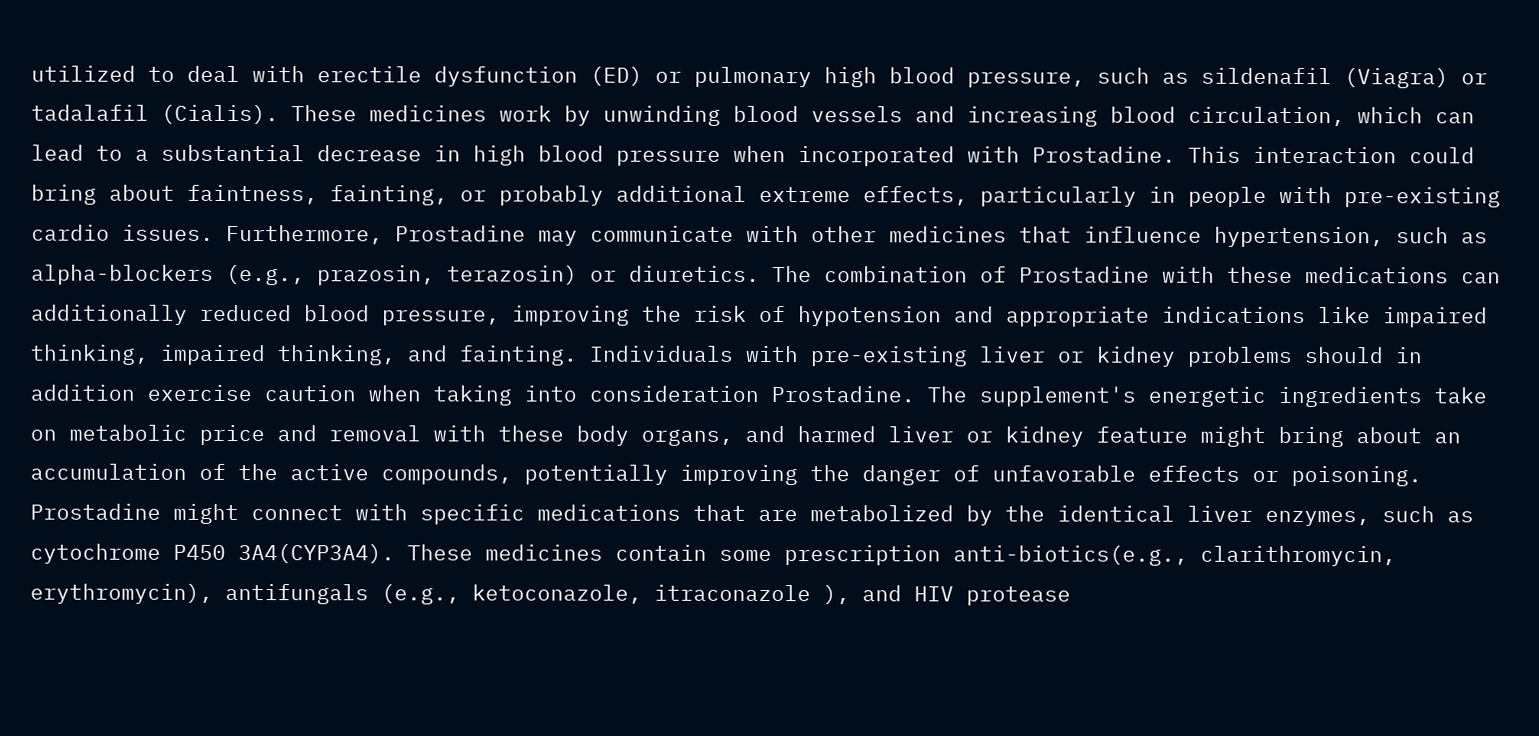utilized to deal with erectile dysfunction (ED) or pulmonary high blood pressure, such as sildenafil (Viagra) or tadalafil (Cialis). These medicines work by unwinding blood vessels and increasing blood circulation, which can lead to a substantial decrease in high blood pressure when incorporated with Prostadine. This interaction could bring about faintness, fainting, or probably additional extreme effects, particularly in people with pre-existing cardio issues. Furthermore, Prostadine may communicate with other medicines that influence hypertension, such as alpha-blockers (e.g., prazosin, terazosin) or diuretics. The combination of Prostadine with these medications can additionally reduced blood pressure, improving the risk of hypotension and appropriate indications like impaired thinking, impaired thinking, and fainting. Individuals with pre-existing liver or kidney problems should in addition exercise caution when taking into consideration Prostadine. The supplement's energetic ingredients take on metabolic price and removal with these body organs, and harmed liver or kidney feature might bring about an accumulation of the active compounds, potentially improving the danger of unfavorable effects or poisoning. Prostadine might connect with specific medications that are metabolized by the identical liver enzymes, such as cytochrome P450 3A4(CYP3A4). These medicines contain some prescription anti-biotics(e.g., clarithromycin, erythromycin), antifungals (e.g., ketoconazole, itraconazole ), and HIV protease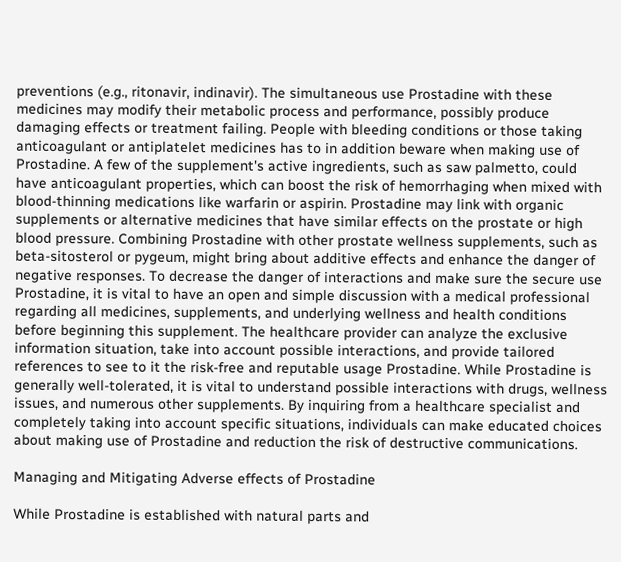preventions (e.g., ritonavir, indinavir). The simultaneous use Prostadine with these medicines may modify their metabolic process and performance, possibly produce damaging effects or treatment failing. People with bleeding conditions or those taking anticoagulant or antiplatelet medicines has to in addition beware when making use of Prostadine. A few of the supplement's active ingredients, such as saw palmetto, could have anticoagulant properties, which can boost the risk of hemorrhaging when mixed with blood-thinning medications like warfarin or aspirin. Prostadine may link with organic supplements or alternative medicines that have similar effects on the prostate or high blood pressure. Combining Prostadine with other prostate wellness supplements, such as beta-sitosterol or pygeum, might bring about additive effects and enhance the danger of negative responses. To decrease the danger of interactions and make sure the secure use Prostadine, it is vital to have an open and simple discussion with a medical professional regarding all medicines, supplements, and underlying wellness and health conditions before beginning this supplement. The healthcare provider can analyze the exclusive information situation, take into account possible interactions, and provide tailored references to see to it the risk-free and reputable usage Prostadine. While Prostadine is generally well-tolerated, it is vital to understand possible interactions with drugs, wellness issues, and numerous other supplements. By inquiring from a healthcare specialist and completely taking into account specific situations, individuals can make educated choices about making use of Prostadine and reduction the risk of destructive communications.

Managing and Mitigating Adverse effects of Prostadine

While Prostadine is established with natural parts and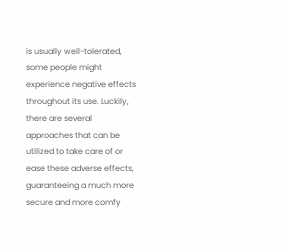is usually well-tolerated, some people might experience negative effects throughout its use. Luckily, there are several approaches that can be utilized to take care of or ease these adverse effects, guaranteeing a much more secure and more comfy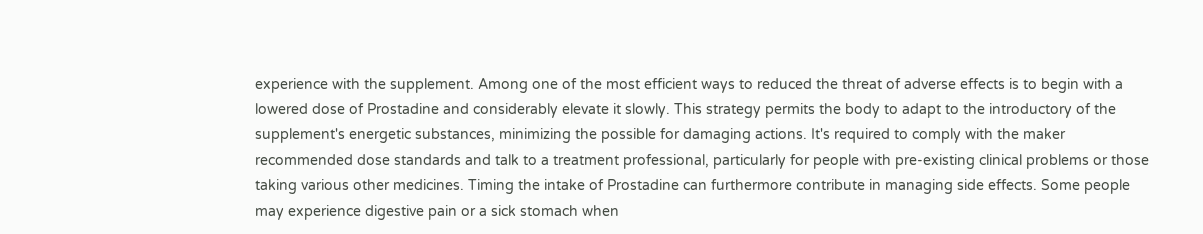experience with the supplement. Among one of the most efficient ways to reduced the threat of adverse effects is to begin with a lowered dose of Prostadine and considerably elevate it slowly. This strategy permits the body to adapt to the introductory of the supplement's energetic substances, minimizing the possible for damaging actions. It's required to comply with the maker recommended dose standards and talk to a treatment professional, particularly for people with pre-existing clinical problems or those taking various other medicines. Timing the intake of Prostadine can furthermore contribute in managing side effects. Some people may experience digestive pain or a sick stomach when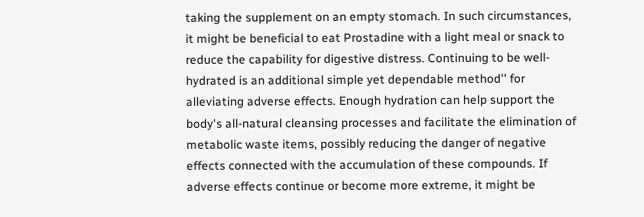taking the supplement on an empty stomach. In such circumstances, it might be beneficial to eat Prostadine with a light meal or snack to reduce the capability for digestive distress. Continuing to be well-hydrated is an additional simple yet dependable method'' for alleviating adverse effects. Enough hydration can help support the body's all-natural cleansing processes and facilitate the elimination of metabolic waste items, possibly reducing the danger of negative effects connected with the accumulation of these compounds. If adverse effects continue or become more extreme, it might be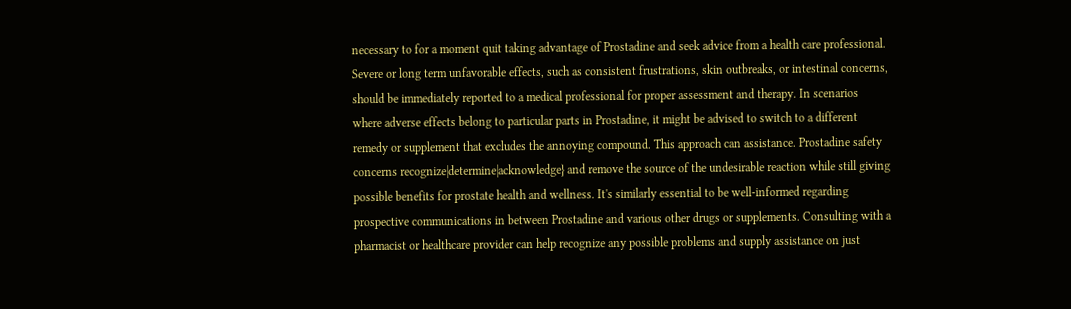necessary to for a moment quit taking advantage of Prostadine and seek advice from a health care professional. Severe or long term unfavorable effects, such as consistent frustrations, skin outbreaks, or intestinal concerns, should be immediately reported to a medical professional for proper assessment and therapy. In scenarios where adverse effects belong to particular parts in Prostadine, it might be advised to switch to a different remedy or supplement that excludes the annoying compound. This approach can assistance. Prostadine safety concerns recognize|determine|acknowledge} and remove the source of the undesirable reaction while still giving possible benefits for prostate health and wellness. It's similarly essential to be well-informed regarding prospective communications in between Prostadine and various other drugs or supplements. Consulting with a pharmacist or healthcare provider can help recognize any possible problems and supply assistance on just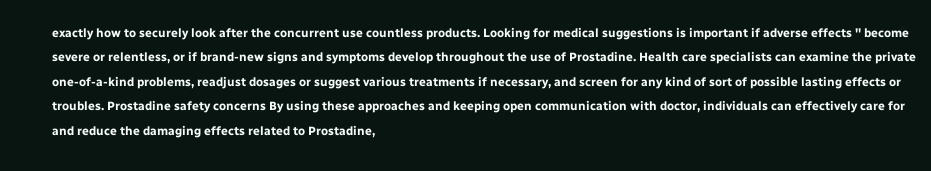exactly how to securely look after the concurrent use countless products. Looking for medical suggestions is important if adverse effects '' become severe or relentless, or if brand-new signs and symptoms develop throughout the use of Prostadine. Health care specialists can examine the private one-of-a-kind problems, readjust dosages or suggest various treatments if necessary, and screen for any kind of sort of possible lasting effects or troubles. Prostadine safety concerns By using these approaches and keeping open communication with doctor, individuals can effectively care for and reduce the damaging effects related to Prostadine,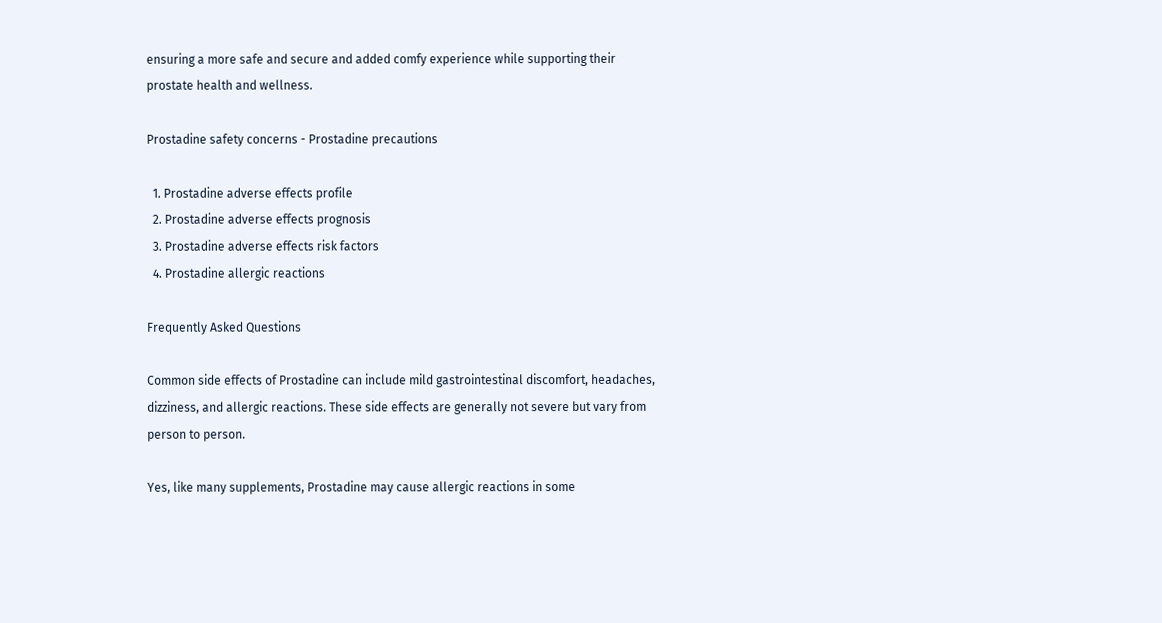ensuring a more safe and secure and added comfy experience while supporting their prostate health and wellness.

Prostadine safety concerns - Prostadine precautions

  1. Prostadine adverse effects profile
  2. Prostadine adverse effects prognosis
  3. Prostadine adverse effects risk factors
  4. Prostadine allergic reactions

Frequently Asked Questions

Common side effects of Prostadine can include mild gastrointestinal discomfort, headaches, dizziness, and allergic reactions. These side effects are generally not severe but vary from person to person.

Yes, like many supplements, Prostadine may cause allergic reactions in some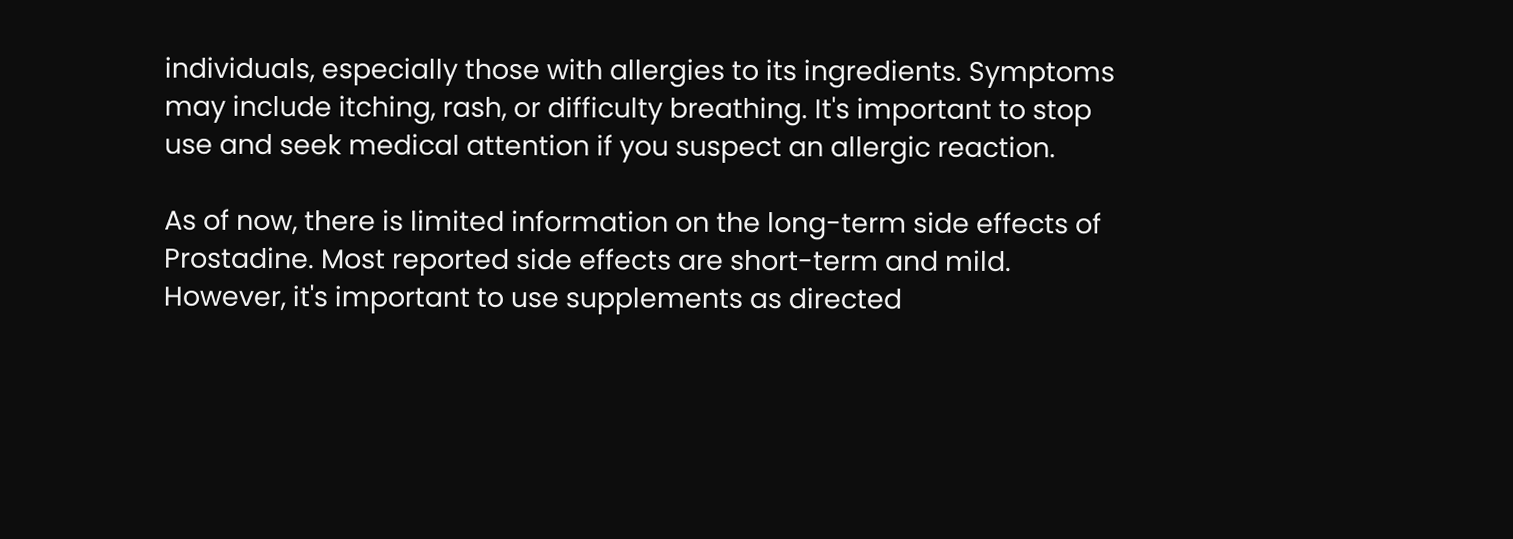individuals, especially those with allergies to its ingredients. Symptoms may include itching, rash, or difficulty breathing. It's important to stop use and seek medical attention if you suspect an allergic reaction.

As of now, there is limited information on the long-term side effects of Prostadine. Most reported side effects are short-term and mild. However, it's important to use supplements as directed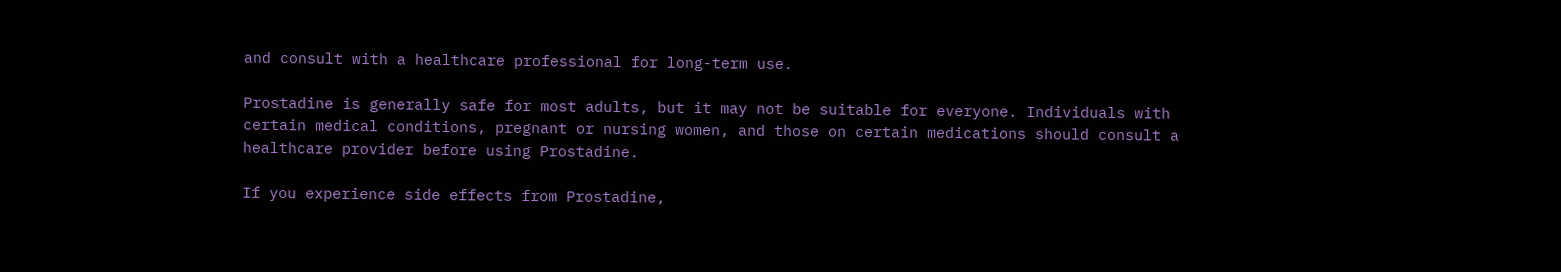and consult with a healthcare professional for long-term use.

Prostadine is generally safe for most adults, but it may not be suitable for everyone. Individuals with certain medical conditions, pregnant or nursing women, and those on certain medications should consult a healthcare provider before using Prostadine.

If you experience side effects from Prostadine,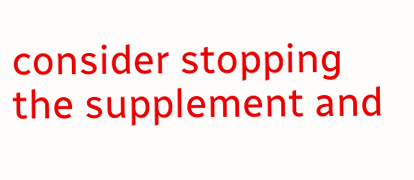consider stopping the supplement and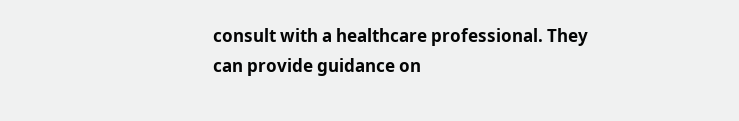consult with a healthcare professional. They can provide guidance on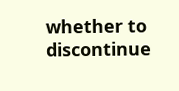whether to discontinue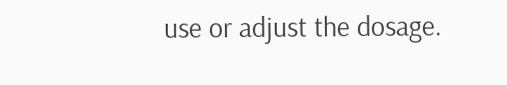use or adjust the dosage.